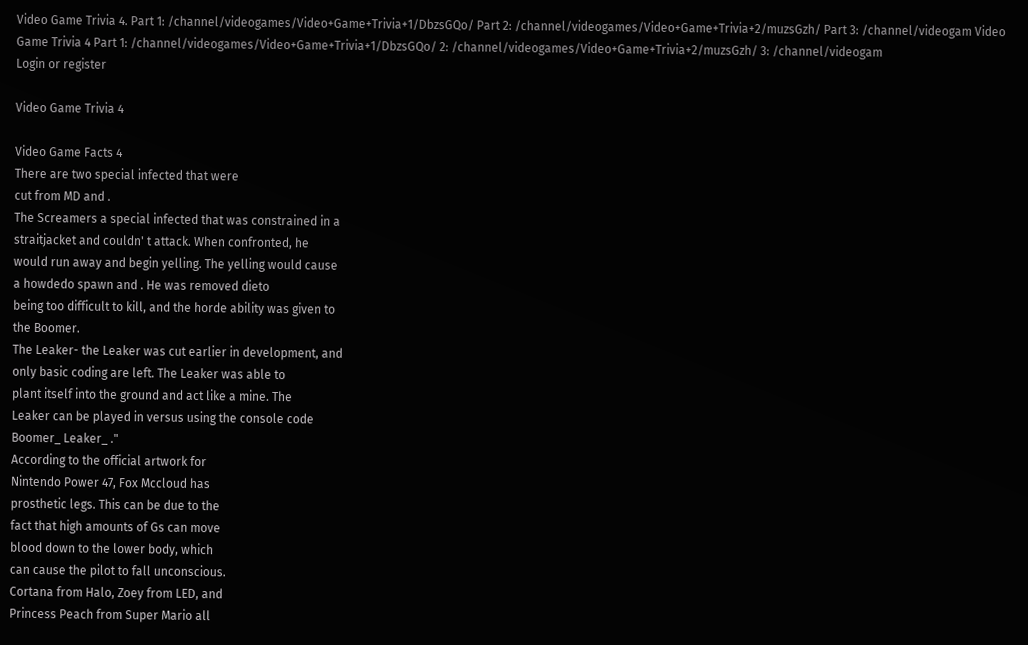Video Game Trivia 4. Part 1: /channel/videogames/Video+Game+Trivia+1/DbzsGQo/ Part 2: /channel/videogames/Video+Game+Trivia+2/muzsGzh/ Part 3: /channel/videogam Video Game Trivia 4 Part 1: /channel/videogames/Video+Game+Trivia+1/DbzsGQo/ 2: /channel/videogames/Video+Game+Trivia+2/muzsGzh/ 3: /channel/videogam
Login or register

Video Game Trivia 4

Video Game Facts 4
There are two special infected that were
cut from MD and .
The Screamers a special infected that was constrained in a
straitjacket and couldn' t attack. When confronted, he
would run away and begin yelling. The yelling would cause
a howdedo spawn and . He was removed dieto
being too difficult to kill, and the horde ability was given to
the Boomer.
The Leaker- the Leaker was cut earlier in development, and
only basic coding are left. The Leaker was able to
plant itself into the ground and act like a mine. The
Leaker can be played in versus using the console code
Boomer_ Leaker_ ."
According to the official artwork for
Nintendo Power 47, Fox Mccloud has
prosthetic legs. This can be due to the
fact that high amounts of Gs can move
blood down to the lower body, which
can cause the pilot to fall unconscious.
Cortana from Halo, Zoey from LED, and
Princess Peach from Super Mario all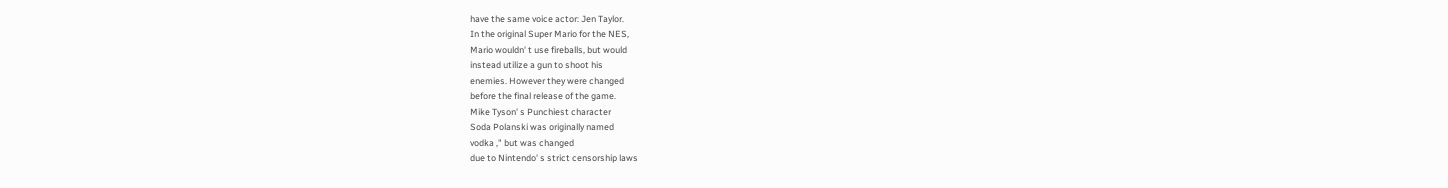have the same voice actor: Jen Taylor.
In the original Super Mario for the NES,
Mario wouldn' t use fireballs, but would
instead utilize a gun to shoot his
enemies. However they were changed
before the final release of the game.
Mike Tyson' s Punchiest character
Soda Polanski was originally named
vodka ," but was changed
due to Nintendo' s strict censorship laws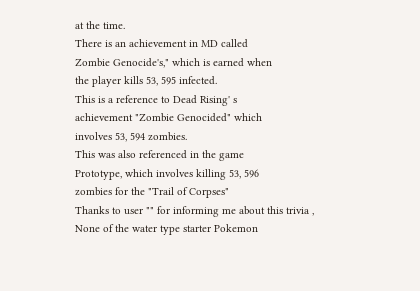at the time.
There is an achievement in MD called
Zombie Genocide's," which is earned when
the player kills 53, 595 infected.
This is a reference to Dead Rising' s
achievement "Zombie Genocided" which
involves 53, 594 zombies.
This was also referenced in the game
Prototype, which involves killing 53, 596
zombies for the "Trail of Corpses"
Thanks to user "" for informing me about this trivia ,
None of the water type starter Pokemon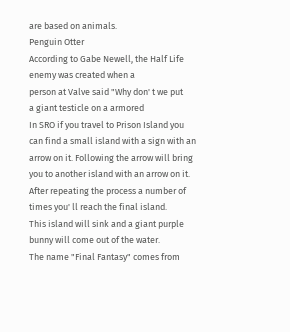are based on animals.
Penguin Otter
According to Gabe Newell, the Half Life
enemy was created when a
person at Valve said "Why don' t we put
a giant testicle on a armored
In SRO if you travel to Prison Island you
can find a small island with a sign with an
arrow on it. Following the arrow will bring
you to another island with an arrow on it.
After repeating the process a number of
times you' ll reach the final island.
This island will sink and a giant purple
bunny will come out of the water.
The name "Final Fantasy" comes from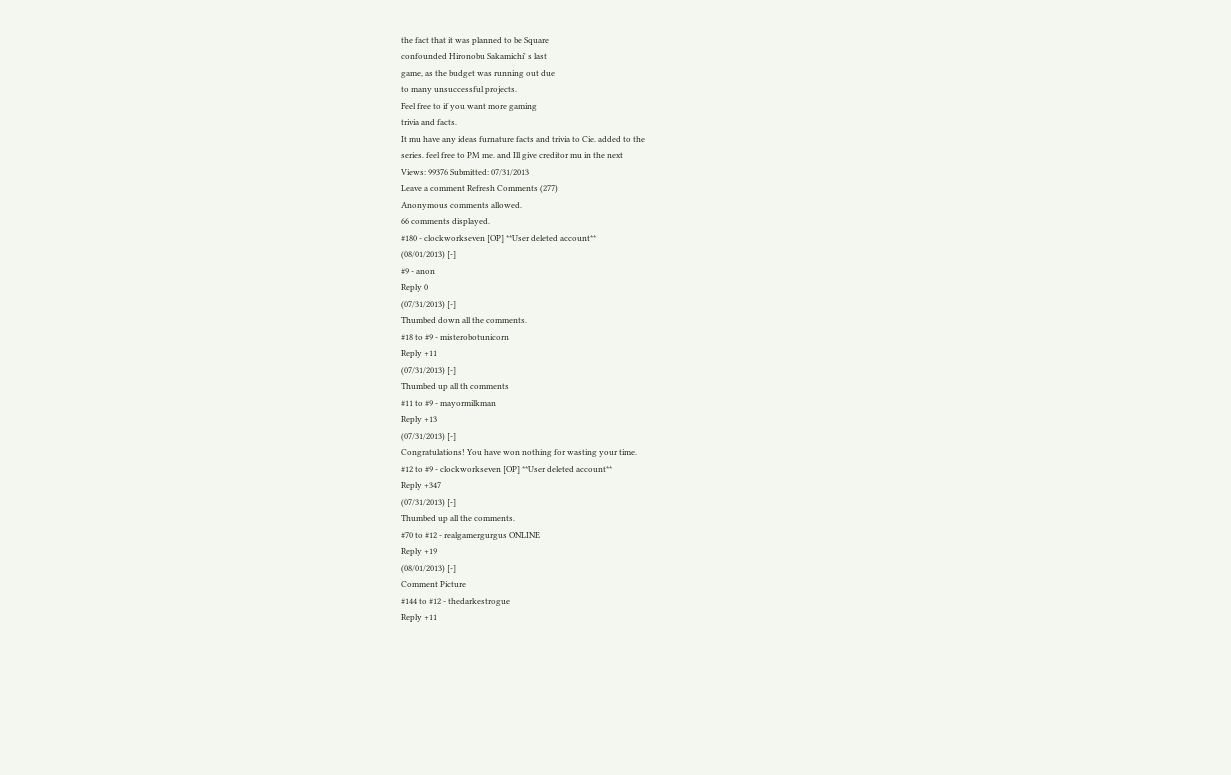the fact that it was planned to be Square
confounded Hironobu Sakamichi' s last
game, as the budget was running out due
to many unsuccessful projects.
Feel free to if you want more gaming
trivia and facts.
It mu have any ideas furnature facts and trivia to Cie. added to the
series. feel free to PM me. and Ill give creditor mu in the next
Views: 99376 Submitted: 07/31/2013
Leave a comment Refresh Comments (277)
Anonymous comments allowed.
66 comments displayed.
#180 - clockworkseven [OP] **User deleted account**
(08/01/2013) [-]
#9 - anon
Reply 0
(07/31/2013) [-]
Thumbed down all the comments.
#18 to #9 - misterobotunicorn
Reply +11
(07/31/2013) [-]
Thumbed up all th comments
#11 to #9 - mayormilkman
Reply +13
(07/31/2013) [-]
Congratulations! You have won nothing for wasting your time.
#12 to #9 - clockworkseven [OP] **User deleted account**
Reply +347
(07/31/2013) [-]
Thumbed up all the comments.
#70 to #12 - realgamergurgus ONLINE
Reply +19
(08/01/2013) [-]
Comment Picture
#144 to #12 - thedarkestrogue
Reply +11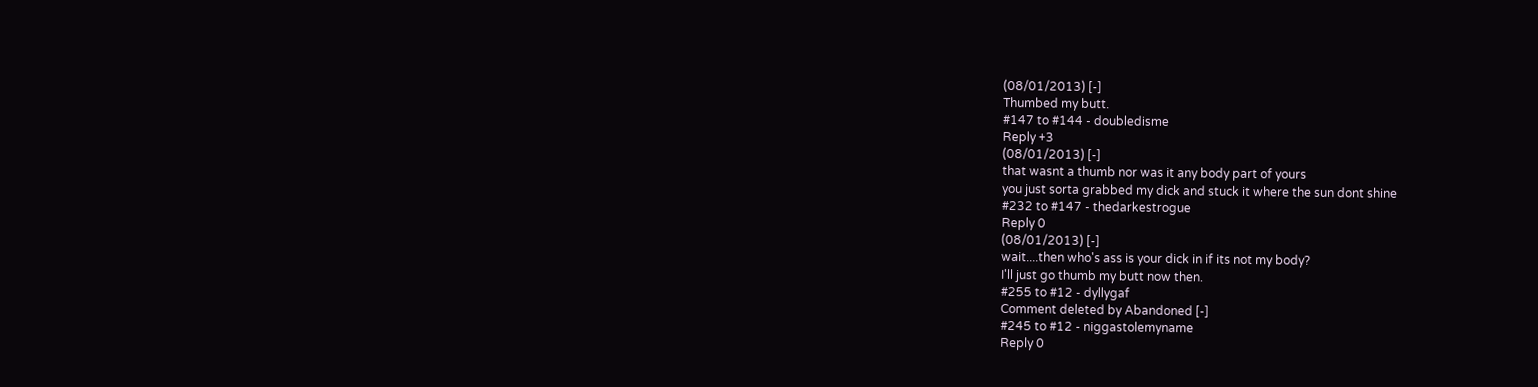(08/01/2013) [-]
Thumbed my butt.
#147 to #144 - doubledisme
Reply +3
(08/01/2013) [-]
that wasnt a thumb nor was it any body part of yours
you just sorta grabbed my dick and stuck it where the sun dont shine
#232 to #147 - thedarkestrogue
Reply 0
(08/01/2013) [-]
wait....then who's ass is your dick in if its not my body?
I'll just go thumb my butt now then.
#255 to #12 - dyllygaf
Comment deleted by Abandoned [-]
#245 to #12 - niggastolemyname
Reply 0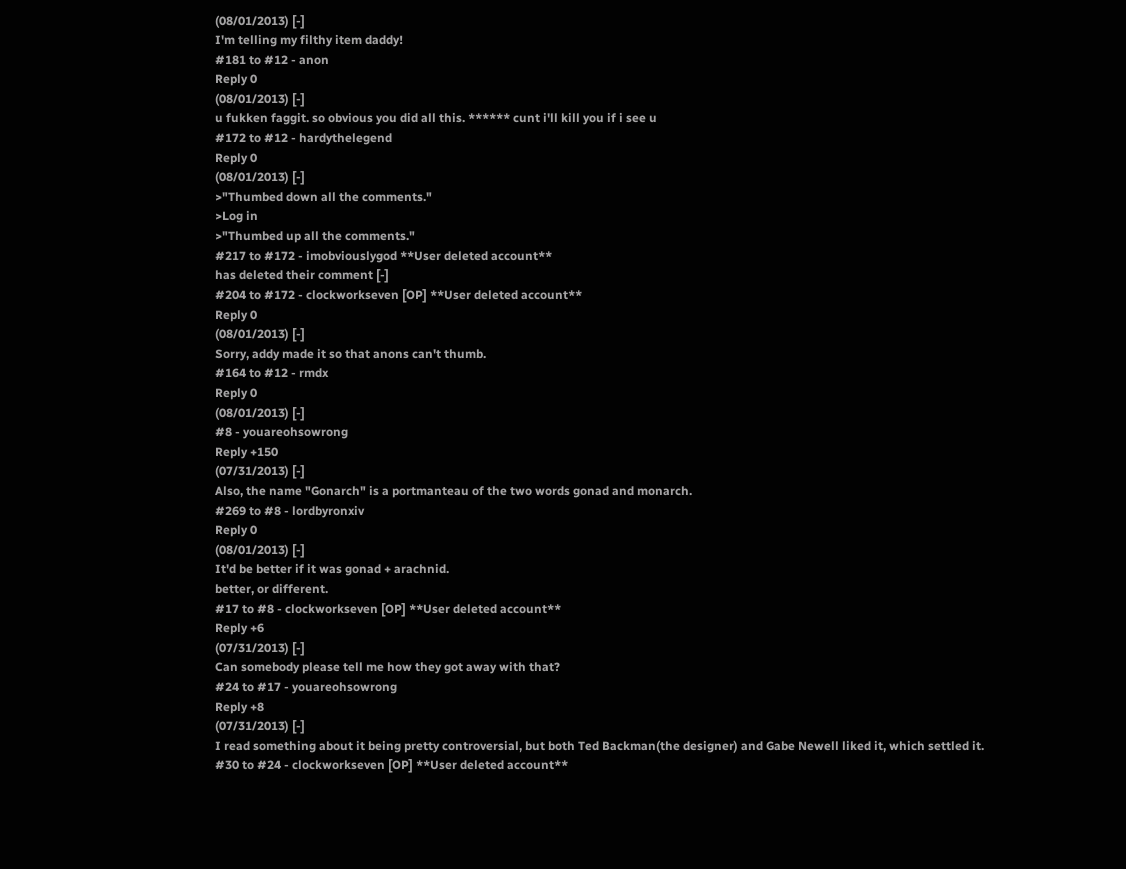(08/01/2013) [-]
I'm telling my filthy item daddy!
#181 to #12 - anon
Reply 0
(08/01/2013) [-]
u fukken faggit. so obvious you did all this. ****** cunt i'll kill you if i see u
#172 to #12 - hardythelegend
Reply 0
(08/01/2013) [-]
>"Thumbed down all the comments."
>Log in
>"Thumbed up all the comments."
#217 to #172 - imobviouslygod **User deleted account**
has deleted their comment [-]
#204 to #172 - clockworkseven [OP] **User deleted account**
Reply 0
(08/01/2013) [-]
Sorry, addy made it so that anons can't thumb.
#164 to #12 - rmdx
Reply 0
(08/01/2013) [-]
#8 - youareohsowrong
Reply +150
(07/31/2013) [-]
Also, the name "Gonarch" is a portmanteau of the two words gonad and monarch.
#269 to #8 - lordbyronxiv
Reply 0
(08/01/2013) [-]
It'd be better if it was gonad + arachnid.
better, or different.
#17 to #8 - clockworkseven [OP] **User deleted account**
Reply +6
(07/31/2013) [-]
Can somebody please tell me how they got away with that?
#24 to #17 - youareohsowrong
Reply +8
(07/31/2013) [-]
I read something about it being pretty controversial, but both Ted Backman(the designer) and Gabe Newell liked it, which settled it.
#30 to #24 - clockworkseven [OP] **User deleted account**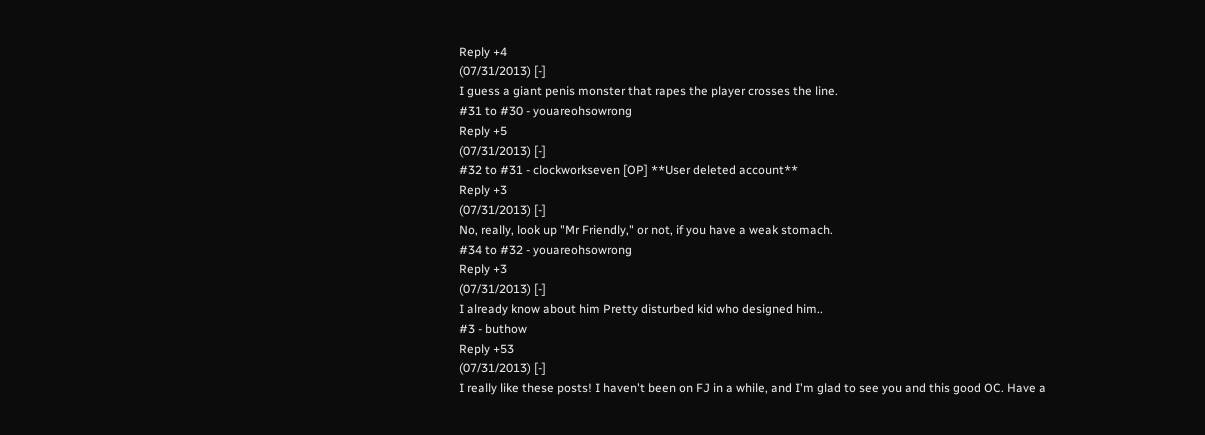Reply +4
(07/31/2013) [-]
I guess a giant penis monster that rapes the player crosses the line.
#31 to #30 - youareohsowrong
Reply +5
(07/31/2013) [-]
#32 to #31 - clockworkseven [OP] **User deleted account**
Reply +3
(07/31/2013) [-]
No, really, look up "Mr Friendly," or not, if you have a weak stomach.
#34 to #32 - youareohsowrong
Reply +3
(07/31/2013) [-]
I already know about him Pretty disturbed kid who designed him..
#3 - buthow
Reply +53
(07/31/2013) [-]
I really like these posts! I haven't been on FJ in a while, and I'm glad to see you and this good OC. Have a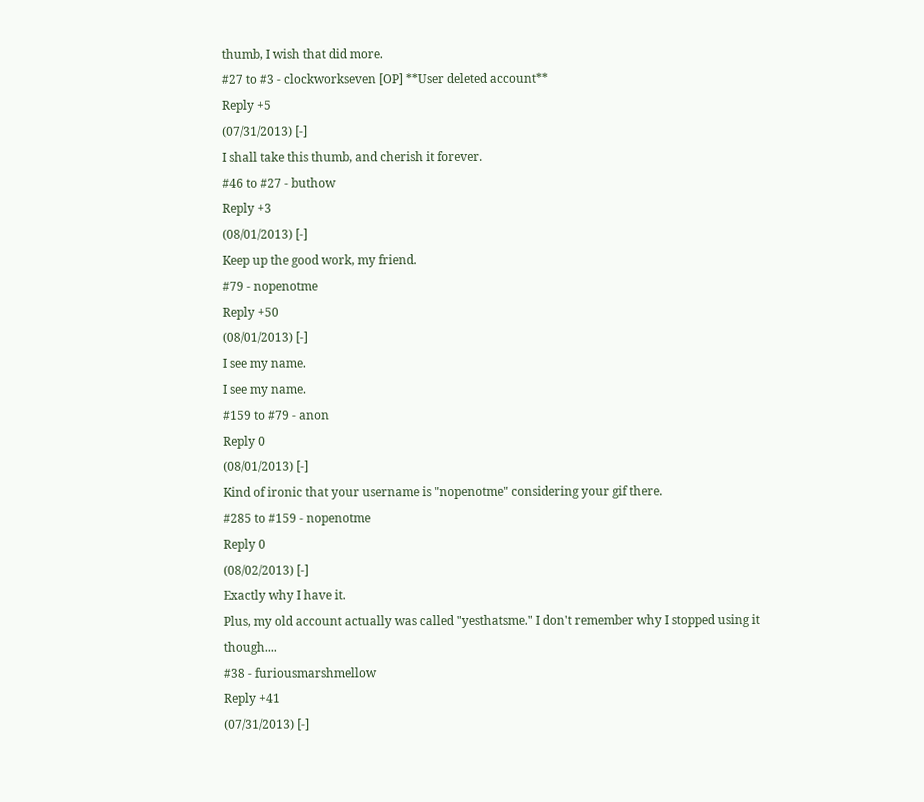thumb, I wish that did more.
#27 to #3 - clockworkseven [OP] **User deleted account**
Reply +5
(07/31/2013) [-]
I shall take this thumb, and cherish it forever.
#46 to #27 - buthow
Reply +3
(08/01/2013) [-]
Keep up the good work, my friend.
#79 - nopenotme
Reply +50
(08/01/2013) [-]
I see my name.
I see my name.
#159 to #79 - anon
Reply 0
(08/01/2013) [-]
Kind of ironic that your username is "nopenotme" considering your gif there.
#285 to #159 - nopenotme
Reply 0
(08/02/2013) [-]
Exactly why I have it.
Plus, my old account actually was called "yesthatsme." I don't remember why I stopped using it though....
#38 - furiousmarshmellow
Reply +41
(07/31/2013) [-]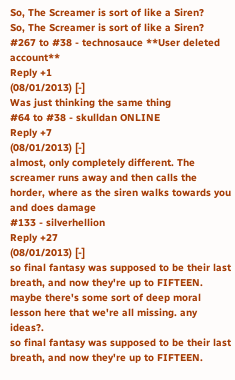So, The Screamer is sort of like a Siren?
So, The Screamer is sort of like a Siren?
#267 to #38 - technosauce **User deleted account**
Reply +1
(08/01/2013) [-]
Was just thinking the same thing
#64 to #38 - skulldan ONLINE
Reply +7
(08/01/2013) [-]
almost, only completely different. The screamer runs away and then calls the horder, where as the siren walks towards you and does damage
#133 - silverhellion
Reply +27
(08/01/2013) [-]
so final fantasy was supposed to be their last breath, and now they're up to FIFTEEN.
maybe there's some sort of deep moral lesson here that we're all missing. any ideas?.
so final fantasy was supposed to be their last breath, and now they're up to FIFTEEN.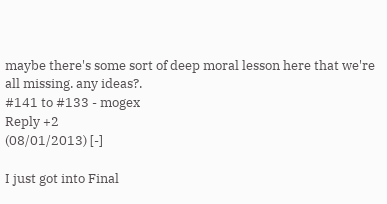maybe there's some sort of deep moral lesson here that we're all missing. any ideas?.
#141 to #133 - mogex
Reply +2
(08/01/2013) [-]

I just got into Final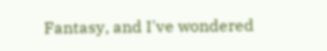Fantasy, and I've wondered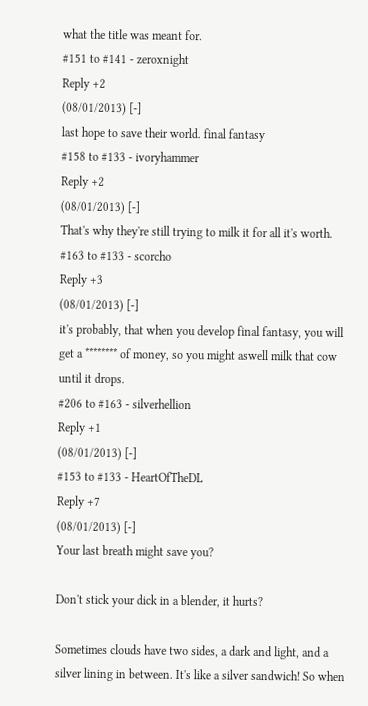what the title was meant for.
#151 to #141 - zeroxnight
Reply +2
(08/01/2013) [-]
last hope to save their world. final fantasy
#158 to #133 - ivoryhammer
Reply +2
(08/01/2013) [-]
That's why they're still trying to milk it for all it's worth.
#163 to #133 - scorcho
Reply +3
(08/01/2013) [-]
it's probably, that when you develop final fantasy, you will get a ******** of money, so you might aswell milk that cow until it drops.
#206 to #163 - silverhellion
Reply +1
(08/01/2013) [-]
#153 to #133 - HeartOfTheDL
Reply +7
(08/01/2013) [-]
Your last breath might save you?

Don't stick your dick in a blender, it hurts?

Sometimes clouds have two sides, a dark and light, and a silver lining in between. It's like a silver sandwich! So when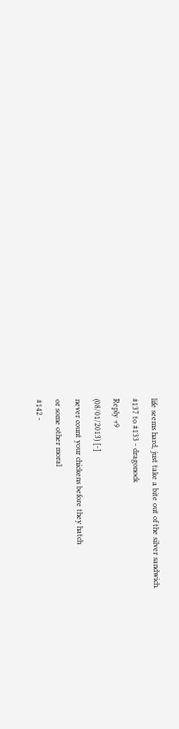life seems hard, just take a bite out of the silver sandwich.
#137 to #133 - dragonock
Reply +9
(08/01/2013) [-]
never count your chickens before they hatch
or some other moral
#142 -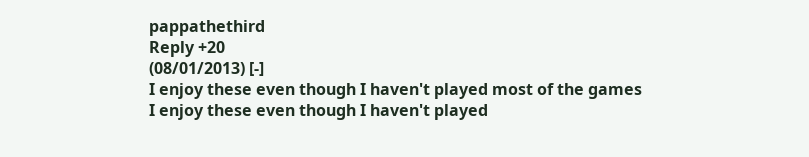pappathethird
Reply +20
(08/01/2013) [-]
I enjoy these even though I haven't played most of the games
I enjoy these even though I haven't played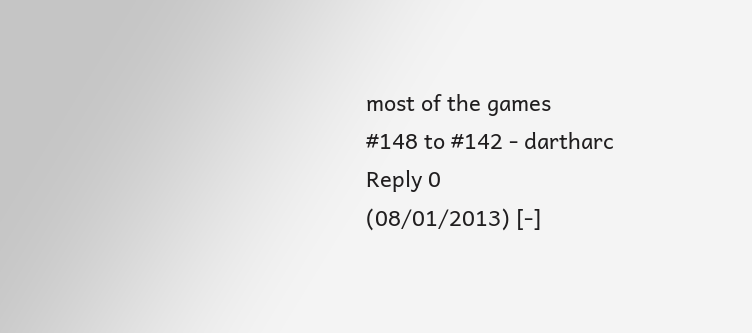most of the games
#148 to #142 - dartharc
Reply 0
(08/01/2013) [-]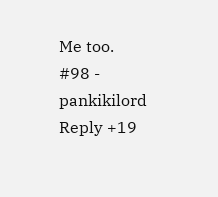Me too.
#98 - pankikilord
Reply +19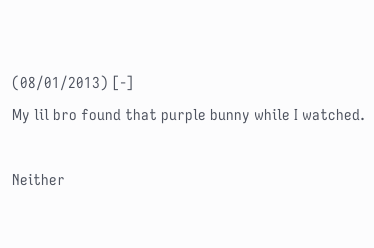(08/01/2013) [-]
My lil bro found that purple bunny while I watched.

Neither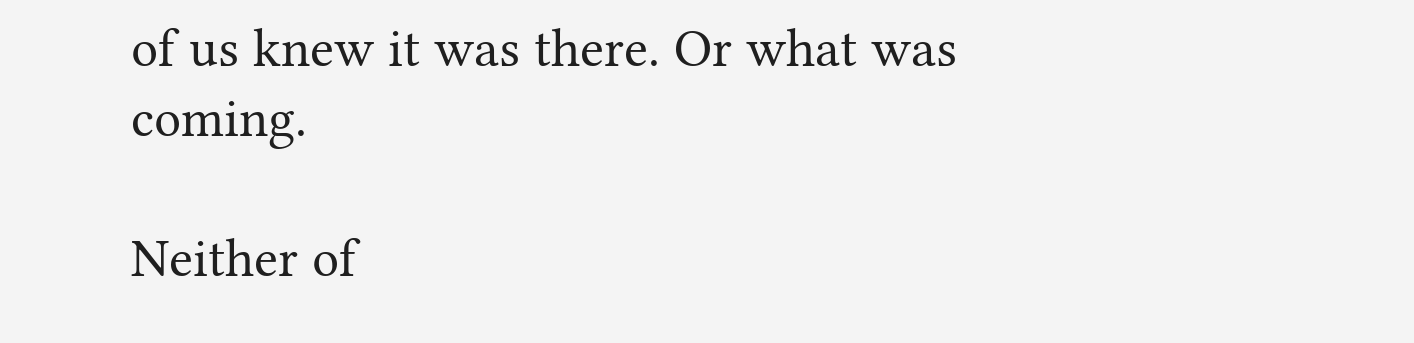of us knew it was there. Or what was coming.

Neither of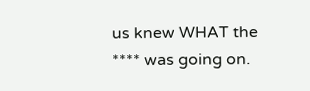us knew WHAT the **** was going on.